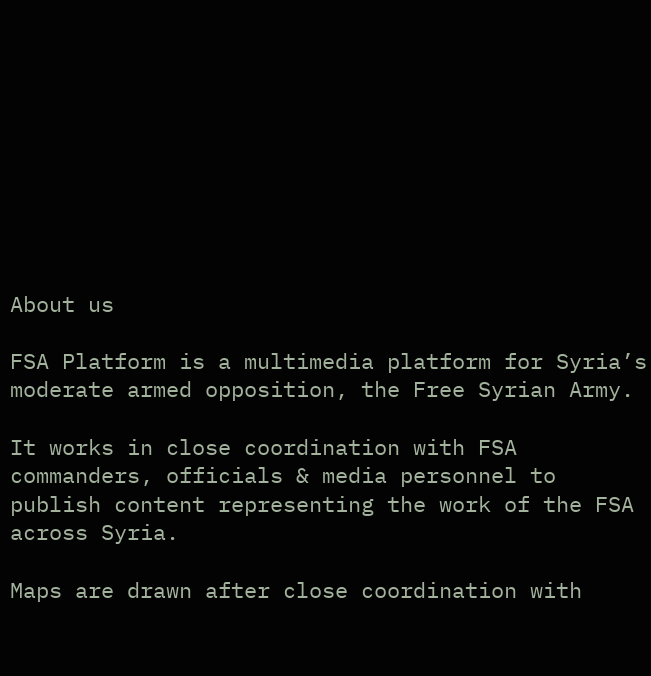About us

FSA Platform is a multimedia platform for Syria’s moderate armed opposition, the Free Syrian Army.

It works in close coordination with FSA commanders, officials & media personnel to publish content representing the work of the FSA across Syria.

Maps are drawn after close coordination with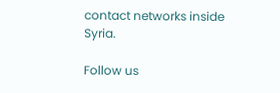contact networks inside Syria.

Follow us